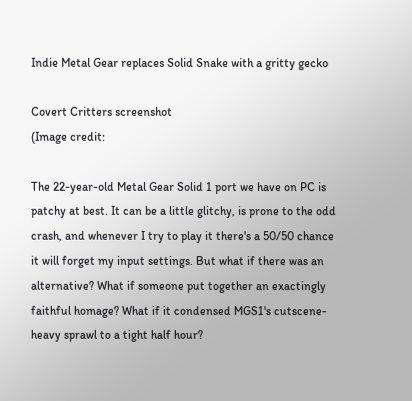Indie Metal Gear replaces Solid Snake with a gritty gecko

Covert Critters screenshot
(Image credit:

The 22-year-old Metal Gear Solid 1 port we have on PC is patchy at best. It can be a little glitchy, is prone to the odd crash, and whenever I try to play it there's a 50/50 chance it will forget my input settings. But what if there was an alternative? What if someone put together an exactingly faithful homage? What if it condensed MGS1's cutscene-heavy sprawl to a tight half hour?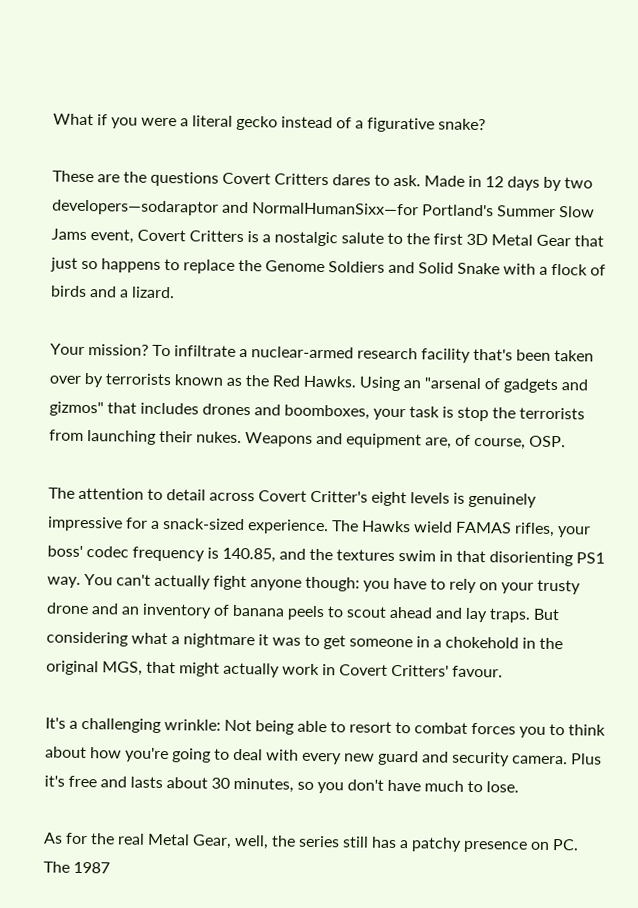What if you were a literal gecko instead of a figurative snake?

These are the questions Covert Critters dares to ask. Made in 12 days by two developers—sodaraptor and NormalHumanSixx—for Portland's Summer Slow Jams event, Covert Critters is a nostalgic salute to the first 3D Metal Gear that just so happens to replace the Genome Soldiers and Solid Snake with a flock of birds and a lizard.

Your mission? To infiltrate a nuclear-armed research facility that's been taken over by terrorists known as the Red Hawks. Using an "arsenal of gadgets and gizmos" that includes drones and boomboxes, your task is stop the terrorists from launching their nukes. Weapons and equipment are, of course, OSP.

The attention to detail across Covert Critter's eight levels is genuinely impressive for a snack-sized experience. The Hawks wield FAMAS rifles, your boss' codec frequency is 140.85, and the textures swim in that disorienting PS1 way. You can't actually fight anyone though: you have to rely on your trusty drone and an inventory of banana peels to scout ahead and lay traps. But considering what a nightmare it was to get someone in a chokehold in the original MGS, that might actually work in Covert Critters' favour.

It's a challenging wrinkle: Not being able to resort to combat forces you to think about how you're going to deal with every new guard and security camera. Plus it's free and lasts about 30 minutes, so you don't have much to lose.

As for the real Metal Gear, well, the series still has a patchy presence on PC. The 1987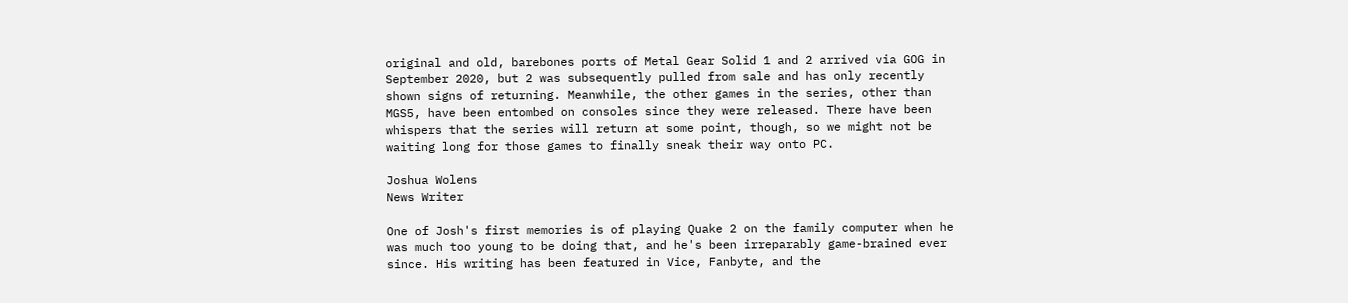original and old, barebones ports of Metal Gear Solid 1 and 2 arrived via GOG in September 2020, but 2 was subsequently pulled from sale and has only recently shown signs of returning. Meanwhile, the other games in the series, other than MGS5, have been entombed on consoles since they were released. There have been whispers that the series will return at some point, though, so we might not be waiting long for those games to finally sneak their way onto PC.

Joshua Wolens
News Writer

One of Josh's first memories is of playing Quake 2 on the family computer when he was much too young to be doing that, and he's been irreparably game-brained ever since. His writing has been featured in Vice, Fanbyte, and the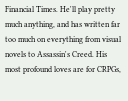Financial Times. He'll play pretty much anything, and has written far too much on everything from visual novels to Assassin's Creed. His most profound loves are for CRPGs,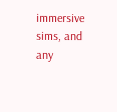immersive sims, and any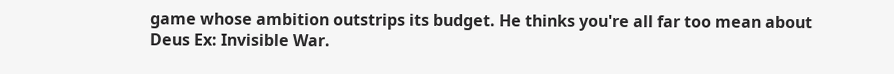game whose ambition outstrips its budget. He thinks you're all far too mean about Deus Ex: Invisible War.